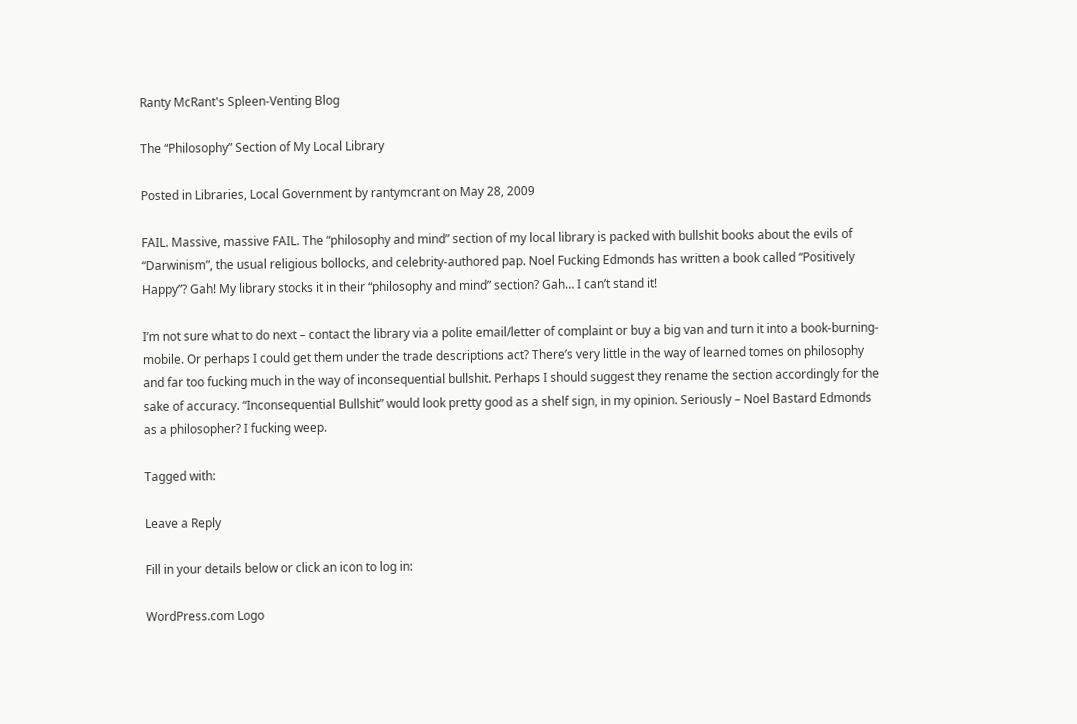Ranty McRant's Spleen-Venting Blog

The “Philosophy” Section of My Local Library

Posted in Libraries, Local Government by rantymcrant on May 28, 2009

FAIL. Massive, massive FAIL. The “philosophy and mind” section of my local library is packed with bullshit books about the evils of “Darwinism”, the usual religious bollocks, and celebrity-authored pap. Noel Fucking Edmonds has written a book called “Positively Happy”? Gah! My library stocks it in their “philosophy and mind” section? Gah… I can’t stand it!

I’m not sure what to do next – contact the library via a polite email/letter of complaint or buy a big van and turn it into a book-burning-mobile. Or perhaps I could get them under the trade descriptions act? There’s very little in the way of learned tomes on philosophy and far too fucking much in the way of inconsequential bullshit. Perhaps I should suggest they rename the section accordingly for the sake of accuracy. “Inconsequential Bullshit” would look pretty good as a shelf sign, in my opinion. Seriously – Noel Bastard Edmonds as a philosopher? I fucking weep.

Tagged with:

Leave a Reply

Fill in your details below or click an icon to log in:

WordPress.com Logo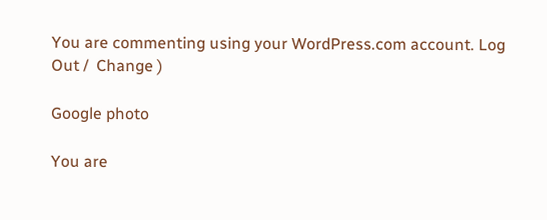You are commenting using your WordPress.com account. Log Out /  Change )

Google photo

You are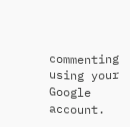commenting using your Google account.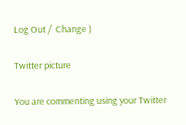Log Out /  Change )

Twitter picture

You are commenting using your Twitter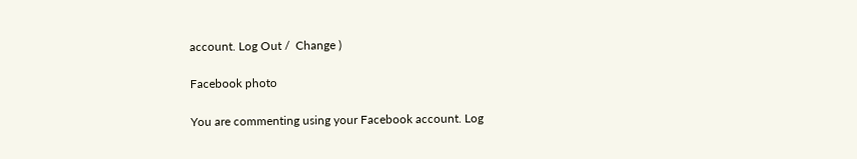account. Log Out /  Change )

Facebook photo

You are commenting using your Facebook account. Log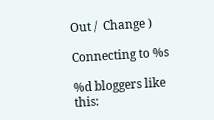Out /  Change )

Connecting to %s

%d bloggers like this: